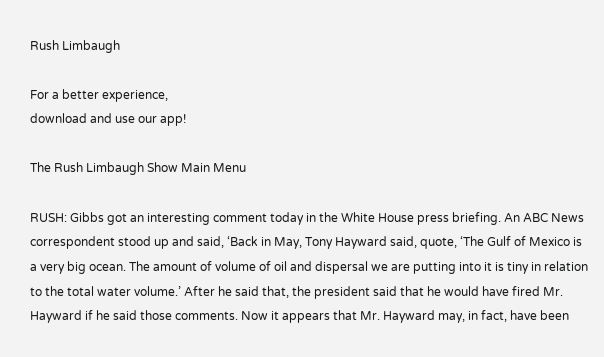Rush Limbaugh

For a better experience,
download and use our app!

The Rush Limbaugh Show Main Menu

RUSH: Gibbs got an interesting comment today in the White House press briefing. An ABC News correspondent stood up and said, ‘Back in May, Tony Hayward said, quote, ‘The Gulf of Mexico is a very big ocean. The amount of volume of oil and dispersal we are putting into it is tiny in relation to the total water volume.’ After he said that, the president said that he would have fired Mr. Hayward if he said those comments. Now it appears that Mr. Hayward may, in fact, have been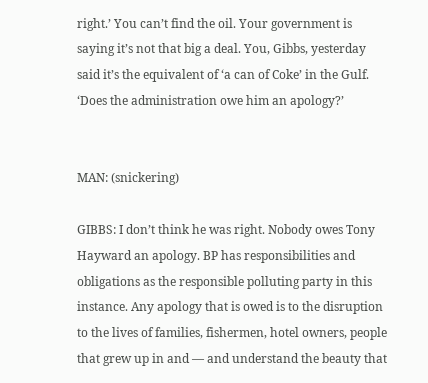right.’ You can’t find the oil. Your government is saying it’s not that big a deal. You, Gibbs, yesterday said it’s the equivalent of ‘a can of Coke’ in the Gulf. ‘Does the administration owe him an apology?’


MAN: (snickering)

GIBBS: I don’t think he was right. Nobody owes Tony Hayward an apology. BP has responsibilities and obligations as the responsible polluting party in this instance. Any apology that is owed is to the disruption to the lives of families, fishermen, hotel owners, people that grew up in and — and understand the beauty that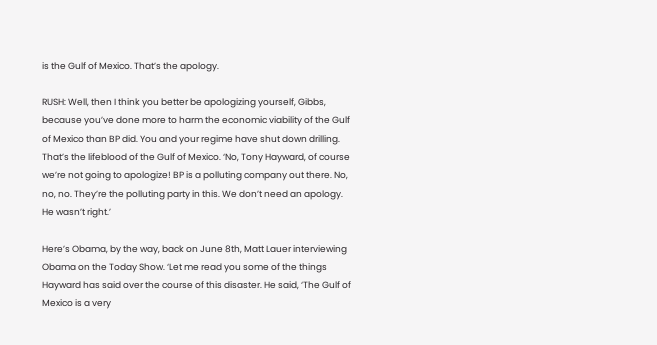is the Gulf of Mexico. That’s the apology.

RUSH: Well, then I think you better be apologizing yourself, Gibbs, because you’ve done more to harm the economic viability of the Gulf of Mexico than BP did. You and your regime have shut down drilling. That’s the lifeblood of the Gulf of Mexico. ‘No, Tony Hayward, of course we’re not going to apologize! BP is a polluting company out there. No, no, no. They’re the polluting party in this. We don’t need an apology. He wasn’t right.’

Here’s Obama, by the way, back on June 8th, Matt Lauer interviewing Obama on the Today Show. ‘Let me read you some of the things Hayward has said over the course of this disaster. He said, ‘The Gulf of Mexico is a very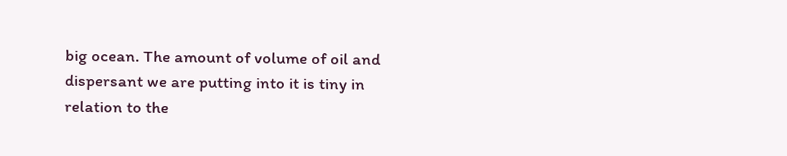big ocean. The amount of volume of oil and dispersant we are putting into it is tiny in relation to the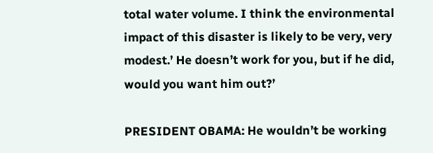total water volume. I think the environmental impact of this disaster is likely to be very, very modest.’ He doesn’t work for you, but if he did, would you want him out?’

PRESIDENT OBAMA: He wouldn’t be working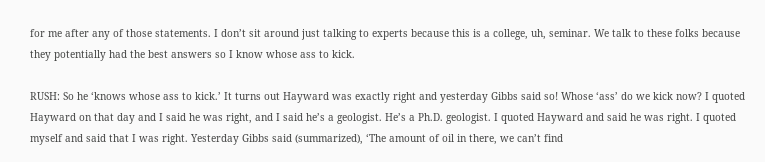for me after any of those statements. I don’t sit around just talking to experts because this is a college, uh, seminar. We talk to these folks because they potentially had the best answers so I know whose ass to kick.

RUSH: So he ‘knows whose ass to kick.’ It turns out Hayward was exactly right and yesterday Gibbs said so! Whose ‘ass’ do we kick now? I quoted Hayward on that day and I said he was right, and I said he’s a geologist. He’s a Ph.D. geologist. I quoted Hayward and said he was right. I quoted myself and said that I was right. Yesterday Gibbs said (summarized), ‘The amount of oil in there, we can’t find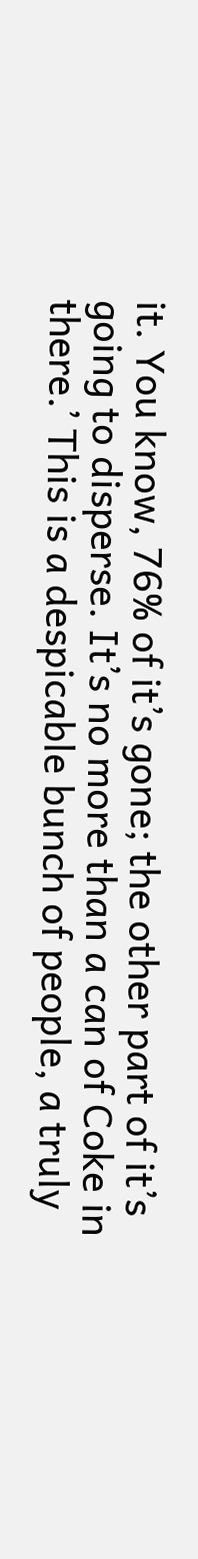it. You know, 76% of it’s gone; the other part of it’s going to disperse. It’s no more than a can of Coke in there.’ This is a despicable bunch of people, a truly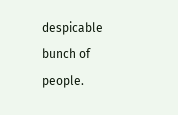despicable bunch of people.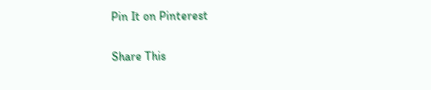Pin It on Pinterest

Share This